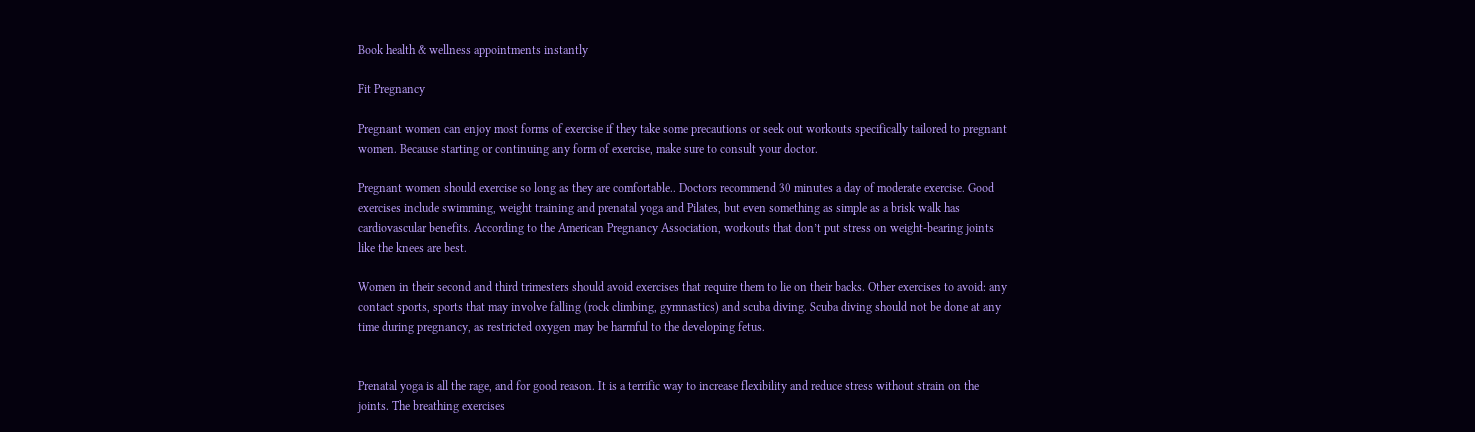Book health & wellness appointments instantly

Fit Pregnancy

Pregnant women can enjoy most forms of exercise if they take some precautions or seek out workouts specifically tailored to pregnant women. Because starting or continuing any form of exercise, make sure to consult your doctor.

Pregnant women should exercise so long as they are comfortable.. Doctors recommend 30 minutes a day of moderate exercise. Good exercises include swimming, weight training and prenatal yoga and Pilates, but even something as simple as a brisk walk has cardiovascular benefits. According to the American Pregnancy Association, workouts that don’t put stress on weight-bearing joints like the knees are best.

Women in their second and third trimesters should avoid exercises that require them to lie on their backs. Other exercises to avoid: any contact sports, sports that may involve falling (rock climbing, gymnastics) and scuba diving. Scuba diving should not be done at any time during pregnancy, as restricted oxygen may be harmful to the developing fetus.


Prenatal yoga is all the rage, and for good reason. It is a terrific way to increase flexibility and reduce stress without strain on the joints. The breathing exercises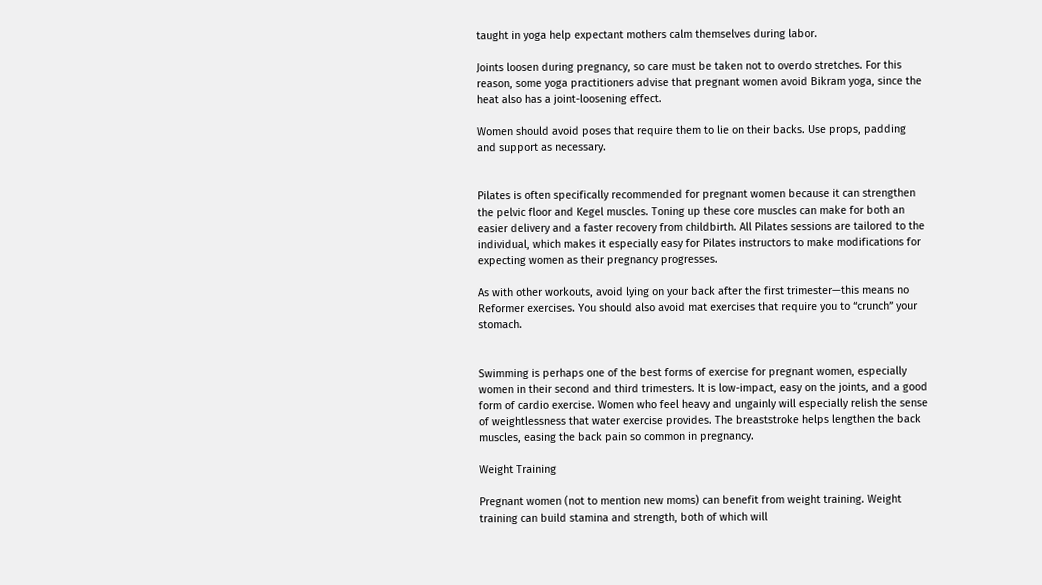taught in yoga help expectant mothers calm themselves during labor.

Joints loosen during pregnancy, so care must be taken not to overdo stretches. For this reason, some yoga practitioners advise that pregnant women avoid Bikram yoga, since the heat also has a joint-loosening effect.

Women should avoid poses that require them to lie on their backs. Use props, padding and support as necessary.


Pilates is often specifically recommended for pregnant women because it can strengthen the pelvic floor and Kegel muscles. Toning up these core muscles can make for both an easier delivery and a faster recovery from childbirth. All Pilates sessions are tailored to the individual, which makes it especially easy for Pilates instructors to make modifications for expecting women as their pregnancy progresses.

As with other workouts, avoid lying on your back after the first trimester—this means no Reformer exercises. You should also avoid mat exercises that require you to “crunch” your stomach.


Swimming is perhaps one of the best forms of exercise for pregnant women, especially women in their second and third trimesters. It is low-impact, easy on the joints, and a good form of cardio exercise. Women who feel heavy and ungainly will especially relish the sense of weightlessness that water exercise provides. The breaststroke helps lengthen the back muscles, easing the back pain so common in pregnancy.

Weight Training

Pregnant women (not to mention new moms) can benefit from weight training. Weight training can build stamina and strength, both of which will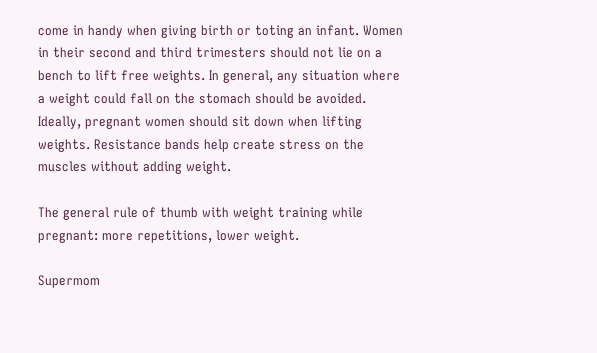come in handy when giving birth or toting an infant. Women in their second and third trimesters should not lie on a bench to lift free weights. In general, any situation where a weight could fall on the stomach should be avoided. Ideally, pregnant women should sit down when lifting weights. Resistance bands help create stress on the muscles without adding weight.

The general rule of thumb with weight training while pregnant: more repetitions, lower weight.

Supermom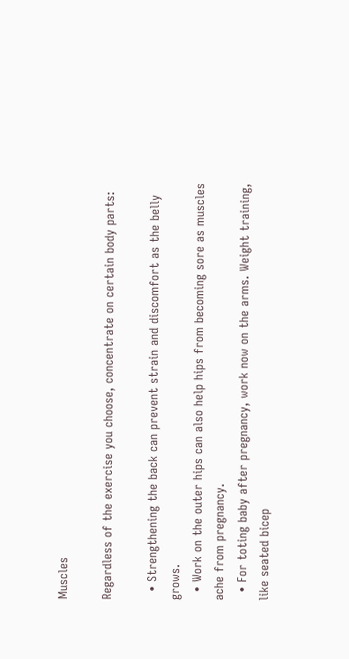Muscles

Regardless of the exercise you choose, concentrate on certain body parts:

  • Strengthening the back can prevent strain and discomfort as the belly grows.
  • Work on the outer hips can also help hips from becoming sore as muscles ache from pregnancy.
  • For toting baby after pregnancy, work now on the arms. Weight training, like seated bicep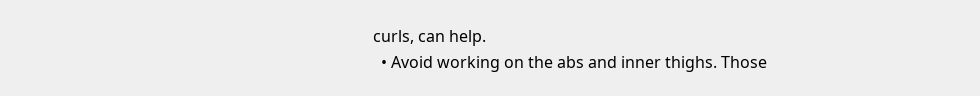curls, can help.
  • Avoid working on the abs and inner thighs. Those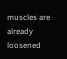muscles are already loosened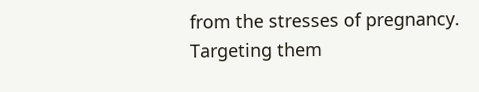from the stresses of pregnancy. Targeting them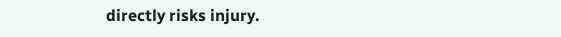directly risks injury.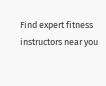Find expert fitness instructors near you